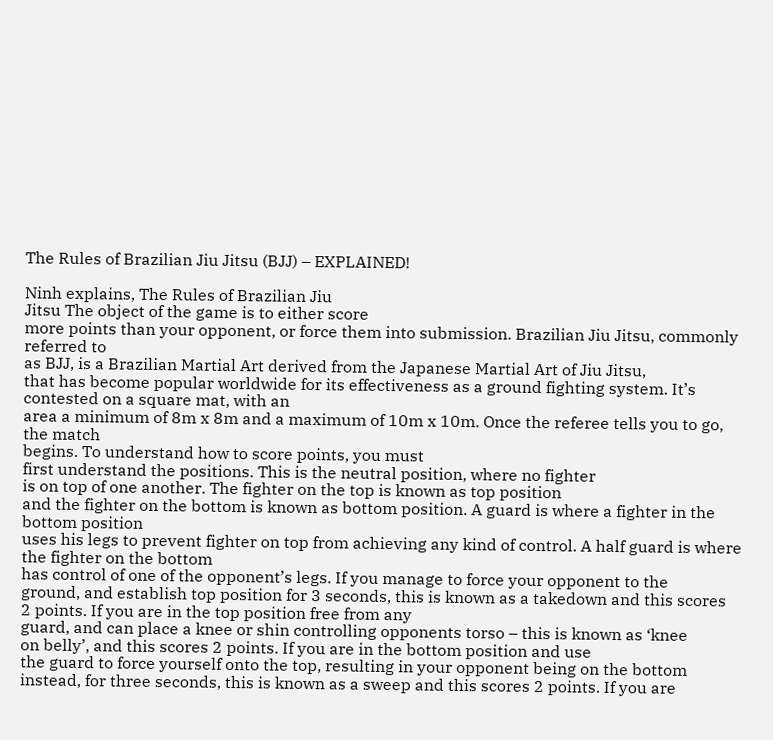The Rules of Brazilian Jiu Jitsu (BJJ) – EXPLAINED!

Ninh explains, The Rules of Brazilian Jiu
Jitsu The object of the game is to either score
more points than your opponent, or force them into submission. Brazilian Jiu Jitsu, commonly referred to
as BJJ, is a Brazilian Martial Art derived from the Japanese Martial Art of Jiu Jitsu,
that has become popular worldwide for its effectiveness as a ground fighting system. It’s contested on a square mat, with an
area a minimum of 8m x 8m and a maximum of 10m x 10m. Once the referee tells you to go, the match
begins. To understand how to score points, you must
first understand the positions. This is the neutral position, where no fighter
is on top of one another. The fighter on the top is known as top position
and the fighter on the bottom is known as bottom position. A guard is where a fighter in the bottom position
uses his legs to prevent fighter on top from achieving any kind of control. A half guard is where the fighter on the bottom
has control of one of the opponent’s legs. If you manage to force your opponent to the
ground, and establish top position for 3 seconds, this is known as a takedown and this scores
2 points. If you are in the top position free from any
guard, and can place a knee or shin controlling opponents torso – this is known as ‘knee
on belly’, and this scores 2 points. If you are in the bottom position and use
the guard to force yourself onto the top, resulting in your opponent being on the bottom
instead, for three seconds, this is known as a sweep and this scores 2 points. If you are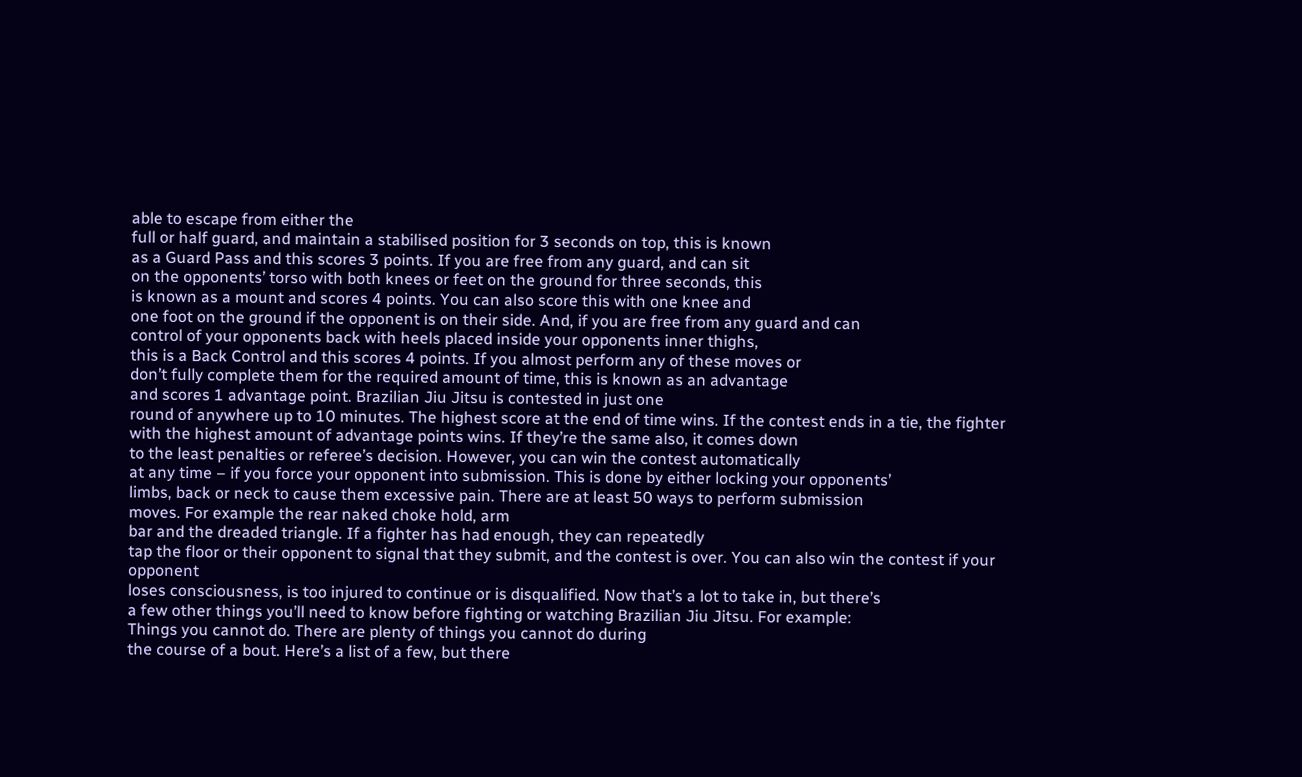able to escape from either the
full or half guard, and maintain a stabilised position for 3 seconds on top, this is known
as a Guard Pass and this scores 3 points. If you are free from any guard, and can sit
on the opponents’ torso with both knees or feet on the ground for three seconds, this
is known as a mount and scores 4 points. You can also score this with one knee and
one foot on the ground if the opponent is on their side. And, if you are free from any guard and can
control of your opponents back with heels placed inside your opponents inner thighs,
this is a Back Control and this scores 4 points. If you almost perform any of these moves or
don’t fully complete them for the required amount of time, this is known as an advantage
and scores 1 advantage point. Brazilian Jiu Jitsu is contested in just one
round of anywhere up to 10 minutes. The highest score at the end of time wins. If the contest ends in a tie, the fighter
with the highest amount of advantage points wins. If they’re the same also, it comes down
to the least penalties or referee’s decision. However, you can win the contest automatically
at any time – if you force your opponent into submission. This is done by either locking your opponents’
limbs, back or neck to cause them excessive pain. There are at least 50 ways to perform submission
moves. For example the rear naked choke hold, arm
bar and the dreaded triangle. If a fighter has had enough, they can repeatedly
tap the floor or their opponent to signal that they submit, and the contest is over. You can also win the contest if your opponent
loses consciousness, is too injured to continue or is disqualified. Now that’s a lot to take in, but there’s
a few other things you’ll need to know before fighting or watching Brazilian Jiu Jitsu. For example:
Things you cannot do. There are plenty of things you cannot do during
the course of a bout. Here’s a list of a few, but there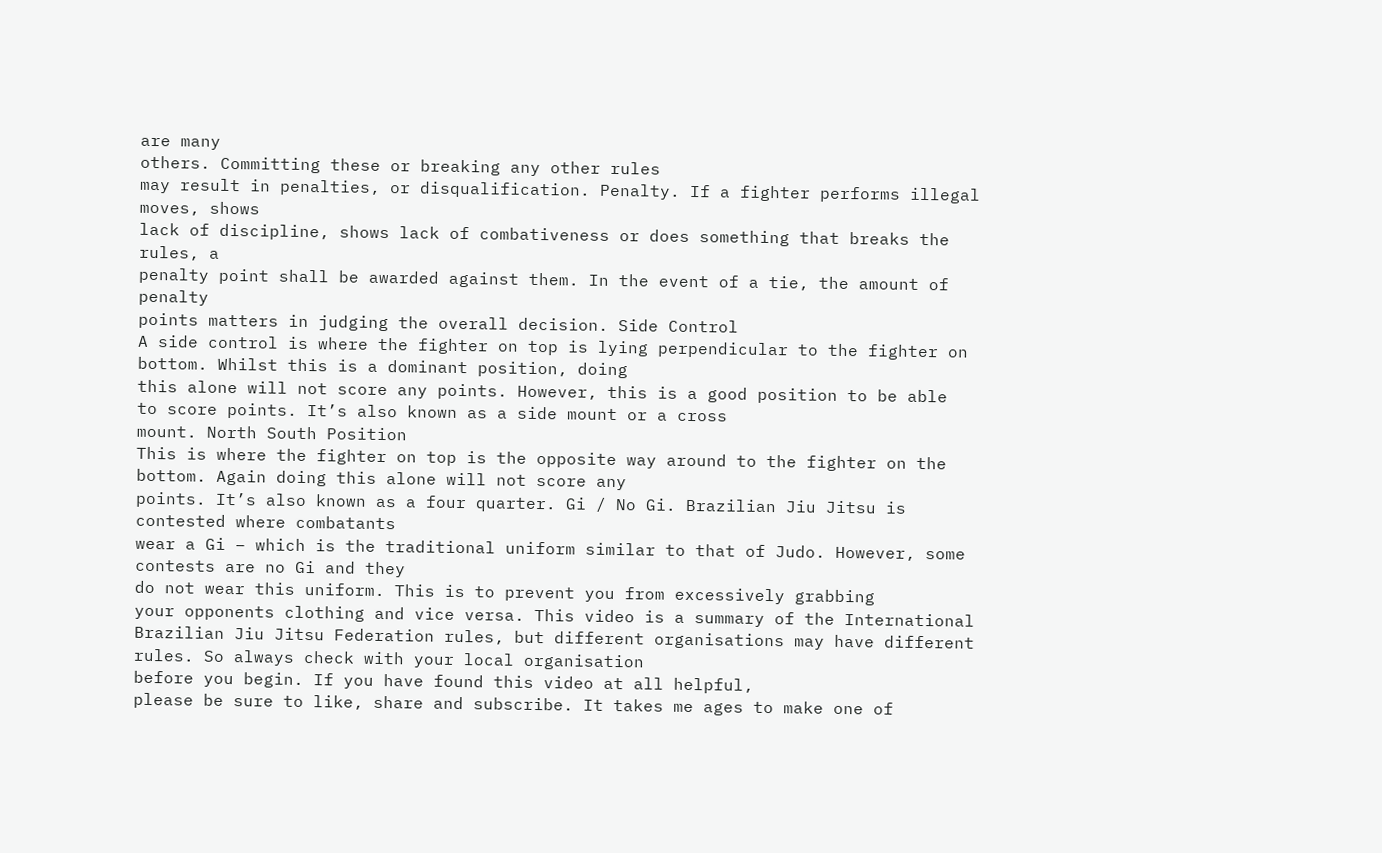are many
others. Committing these or breaking any other rules
may result in penalties, or disqualification. Penalty. If a fighter performs illegal moves, shows
lack of discipline, shows lack of combativeness or does something that breaks the rules, a
penalty point shall be awarded against them. In the event of a tie, the amount of penalty
points matters in judging the overall decision. Side Control
A side control is where the fighter on top is lying perpendicular to the fighter on bottom. Whilst this is a dominant position, doing
this alone will not score any points. However, this is a good position to be able
to score points. It’s also known as a side mount or a cross
mount. North South Position
This is where the fighter on top is the opposite way around to the fighter on the bottom. Again doing this alone will not score any
points. It’s also known as a four quarter. Gi / No Gi. Brazilian Jiu Jitsu is contested where combatants
wear a Gi – which is the traditional uniform similar to that of Judo. However, some contests are no Gi and they
do not wear this uniform. This is to prevent you from excessively grabbing
your opponents clothing and vice versa. This video is a summary of the International
Brazilian Jiu Jitsu Federation rules, but different organisations may have different
rules. So always check with your local organisation
before you begin. If you have found this video at all helpful,
please be sure to like, share and subscribe. It takes me ages to make one of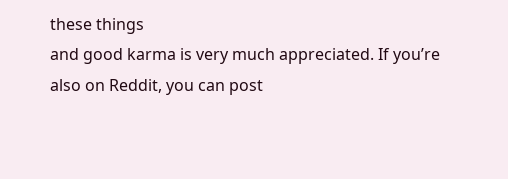these things
and good karma is very much appreciated. If you’re also on Reddit, you can post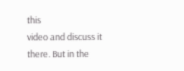this
video and discuss it there. But in the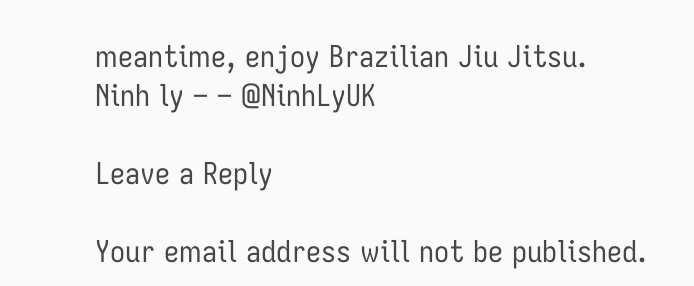meantime, enjoy Brazilian Jiu Jitsu. Ninh ly – – @NinhLyUK

Leave a Reply

Your email address will not be published.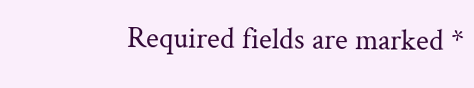Required fields are marked *